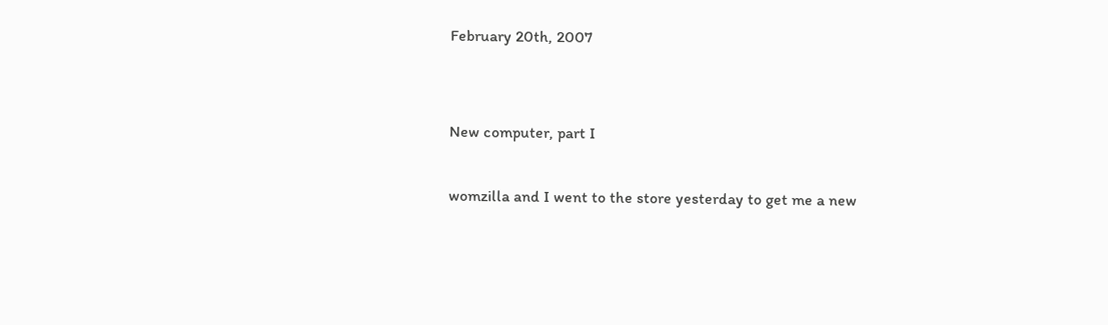February 20th, 2007


New computer, part I

womzilla and I went to the store yesterday to get me a new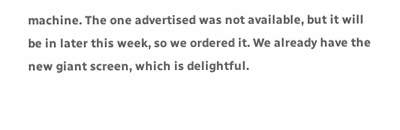machine. The one advertised was not available, but it will be in later this week, so we ordered it. We already have the new giant screen, which is delightful.